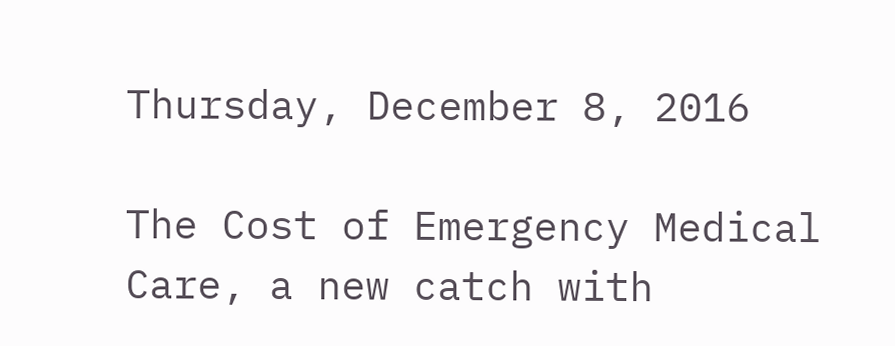Thursday, December 8, 2016

The Cost of Emergency Medical Care, a new catch with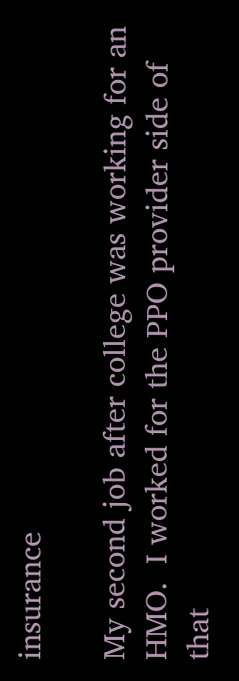insurance

My second job after college was working for an HMO.  I worked for the PPO provider side of that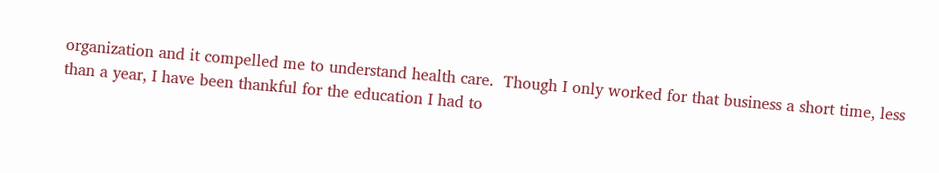organization and it compelled me to understand health care.  Though I only worked for that business a short time, less than a year, I have been thankful for the education I had to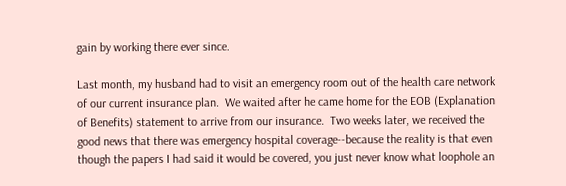gain by working there ever since.

Last month, my husband had to visit an emergency room out of the health care network of our current insurance plan.  We waited after he came home for the EOB (Explanation of Benefits) statement to arrive from our insurance.  Two weeks later, we received the good news that there was emergency hospital coverage--because the reality is that even though the papers I had said it would be covered, you just never know what loophole an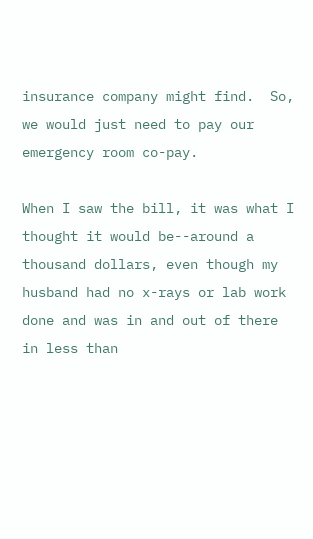insurance company might find.  So, we would just need to pay our emergency room co-pay.

When I saw the bill, it was what I thought it would be--around a thousand dollars, even though my husband had no x-rays or lab work done and was in and out of there in less than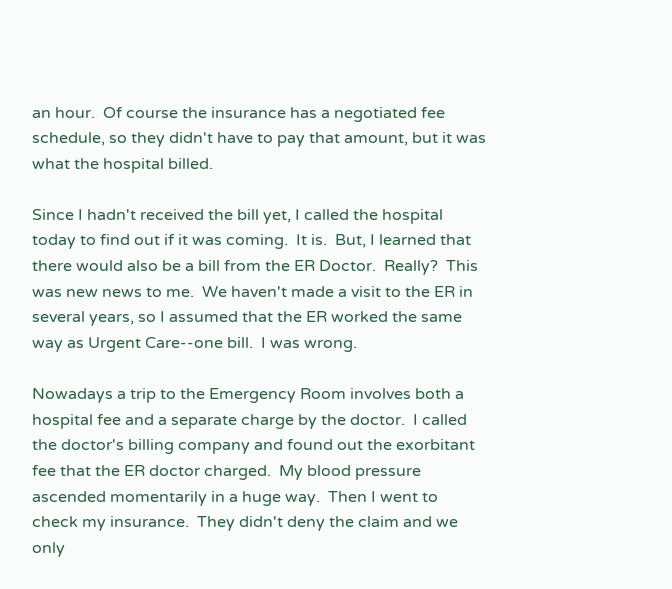an hour.  Of course the insurance has a negotiated fee schedule, so they didn't have to pay that amount, but it was what the hospital billed.

Since I hadn't received the bill yet, I called the hospital today to find out if it was coming.  It is.  But, I learned that there would also be a bill from the ER Doctor.  Really?  This was new news to me.  We haven't made a visit to the ER in several years, so I assumed that the ER worked the same way as Urgent Care--one bill.  I was wrong.

Nowadays a trip to the Emergency Room involves both a hospital fee and a separate charge by the doctor.  I called the doctor's billing company and found out the exorbitant fee that the ER doctor charged.  My blood pressure ascended momentarily in a huge way.  Then I went to check my insurance.  They didn't deny the claim and we only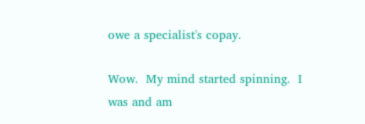owe a specialist's copay.

Wow.  My mind started spinning.  I was and am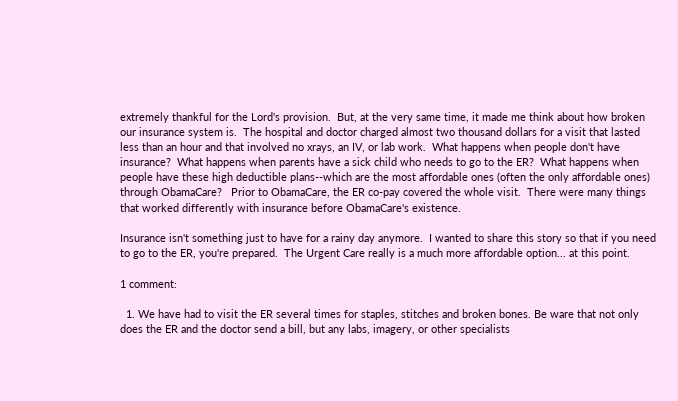extremely thankful for the Lord's provision.  But, at the very same time, it made me think about how broken our insurance system is.  The hospital and doctor charged almost two thousand dollars for a visit that lasted less than an hour and that involved no xrays, an IV, or lab work.  What happens when people don't have insurance?  What happens when parents have a sick child who needs to go to the ER?  What happens when people have these high deductible plans--which are the most affordable ones (often the only affordable ones) through ObamaCare?   Prior to ObamaCare, the ER co-pay covered the whole visit.  There were many things that worked differently with insurance before ObamaCare's existence.

Insurance isn't something just to have for a rainy day anymore.  I wanted to share this story so that if you need to go to the ER, you're prepared.  The Urgent Care really is a much more affordable option... at this point.

1 comment:

  1. We have had to visit the ER several times for staples, stitches and broken bones. Be ware that not only does the ER and the doctor send a bill, but any labs, imagery, or other specialists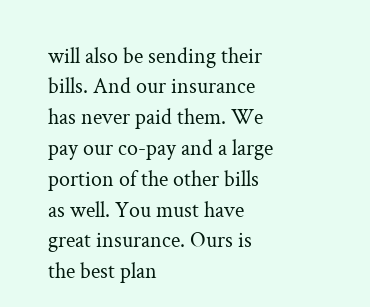will also be sending their bills. And our insurance has never paid them. We pay our co-pay and a large portion of the other bills as well. You must have great insurance. Ours is the best plan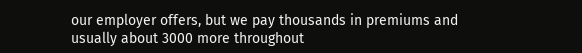our employer offers, but we pay thousands in premiums and usually about 3000 more throughout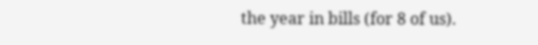the year in bills (for 8 of us).